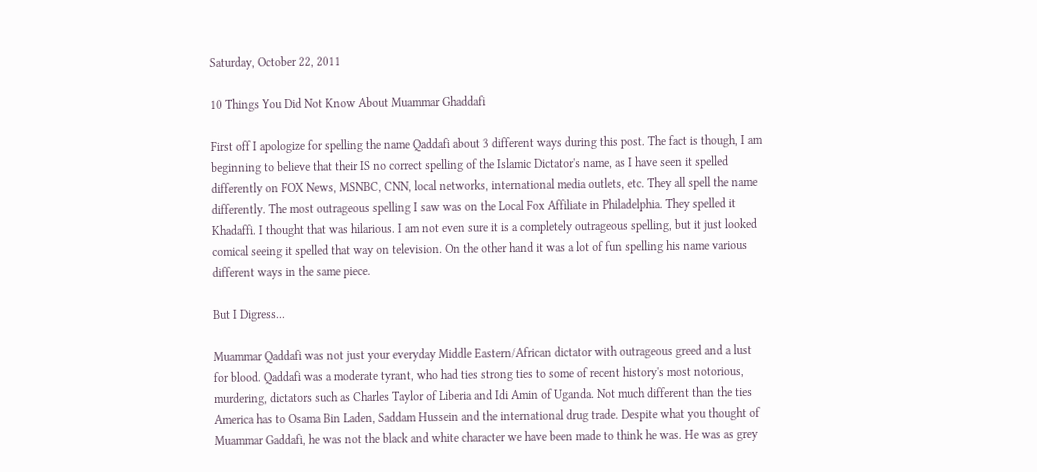Saturday, October 22, 2011

10 Things You Did Not Know About Muammar Ghaddafi

First off I apologize for spelling the name Qaddafi about 3 different ways during this post. The fact is though, I am beginning to believe that their IS no correct spelling of the Islamic Dictator's name, as I have seen it spelled differently on FOX News, MSNBC, CNN, local networks, international media outlets, etc. They all spell the name differently. The most outrageous spelling I saw was on the Local Fox Affiliate in Philadelphia. They spelled it Khadaffi. I thought that was hilarious. I am not even sure it is a completely outrageous spelling, but it just looked comical seeing it spelled that way on television. On the other hand it was a lot of fun spelling his name various different ways in the same piece.

But I Digress...

Muammar Qaddafi was not just your everyday Middle Eastern/African dictator with outrageous greed and a lust for blood. Qaddafi was a moderate tyrant, who had ties strong ties to some of recent history's most notorious, murdering, dictators such as Charles Taylor of Liberia and Idi Amin of Uganda. Not much different than the ties America has to Osama Bin Laden, Saddam Hussein and the international drug trade. Despite what you thought of Muammar Gaddafi, he was not the black and white character we have been made to think he was. He was as grey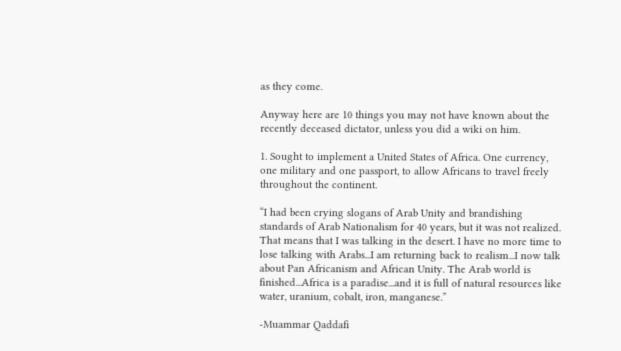as they come.

Anyway here are 10 things you may not have known about the recently deceased dictator, unless you did a wiki on him.

1. Sought to implement a United States of Africa. One currency, one military and one passport, to allow Africans to travel freely throughout the continent.

“I had been crying slogans of Arab Unity and brandishing standards of Arab Nationalism for 40 years, but it was not realized. That means that I was talking in the desert. I have no more time to lose talking with Arabs...I am returning back to realism...I now talk about Pan Africanism and African Unity. The Arab world is finished...Africa is a paradise...and it is full of natural resources like water, uranium, cobalt, iron, manganese.”

-Muammar Qaddafi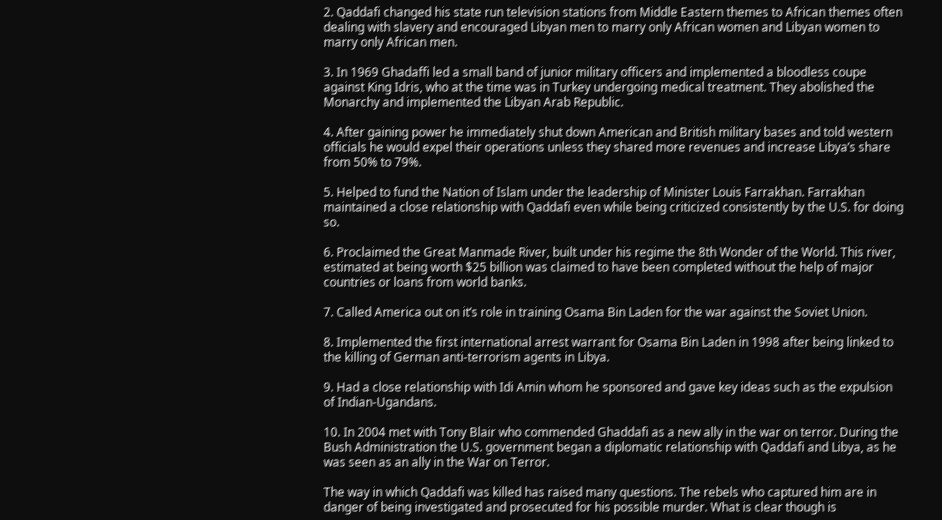2. Qaddafi changed his state run television stations from Middle Eastern themes to African themes often dealing with slavery and encouraged Libyan men to marry only African women and Libyan women to marry only African men.

3. In 1969 Ghadaffi led a small band of junior military officers and implemented a bloodless coupe against King Idris, who at the time was in Turkey undergoing medical treatment. They abolished the Monarchy and implemented the Libyan Arab Republic.

4. After gaining power he immediately shut down American and British military bases and told western officials he would expel their operations unless they shared more revenues and increase Libya’s share from 50% to 79%.

5. Helped to fund the Nation of Islam under the leadership of Minister Louis Farrakhan. Farrakhan maintained a close relationship with Qaddafi even while being criticized consistently by the U.S. for doing so.

6. Proclaimed the Great Manmade River, built under his regime the 8th Wonder of the World. This river, estimated at being worth $25 billion was claimed to have been completed without the help of major countries or loans from world banks.

7. Called America out on it’s role in training Osama Bin Laden for the war against the Soviet Union.

8. Implemented the first international arrest warrant for Osama Bin Laden in 1998 after being linked to the killing of German anti-terrorism agents in Libya.

9. Had a close relationship with Idi Amin whom he sponsored and gave key ideas such as the expulsion of Indian-Ugandans.

10. In 2004 met with Tony Blair who commended Ghaddafi as a new ally in the war on terror. During the Bush Administration the U.S. government began a diplomatic relationship with Qaddafi and Libya, as he was seen as an ally in the War on Terror.

The way in which Qaddafi was killed has raised many questions. The rebels who captured him are in danger of being investigated and prosecuted for his possible murder. What is clear though is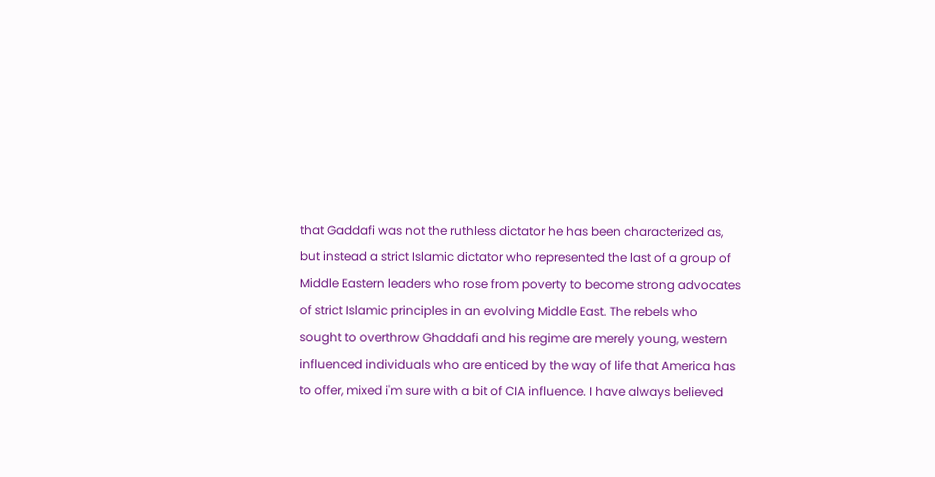that Gaddafi was not the ruthless dictator he has been characterized as, but instead a strict Islamic dictator who represented the last of a group of Middle Eastern leaders who rose from poverty to become strong advocates of strict Islamic principles in an evolving Middle East. The rebels who sought to overthrow Ghaddafi and his regime are merely young, western influenced individuals who are enticed by the way of life that America has to offer, mixed i'm sure with a bit of CIA influence. I have always believed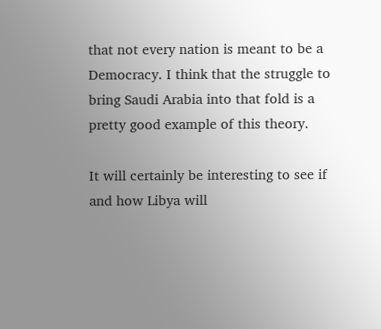that not every nation is meant to be a Democracy. I think that the struggle to bring Saudi Arabia into that fold is a pretty good example of this theory.

It will certainly be interesting to see if and how Libya will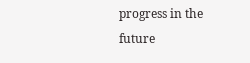progress in the future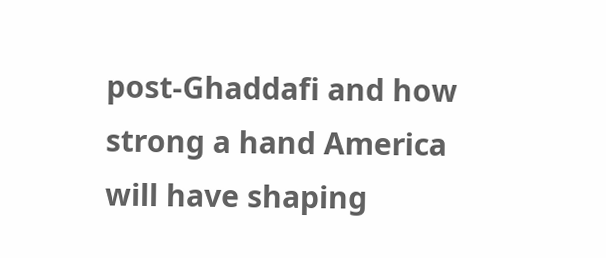post-Ghaddafi and how strong a hand America will have shaping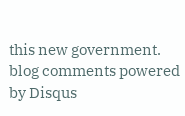this new government.
blog comments powered by Disqus